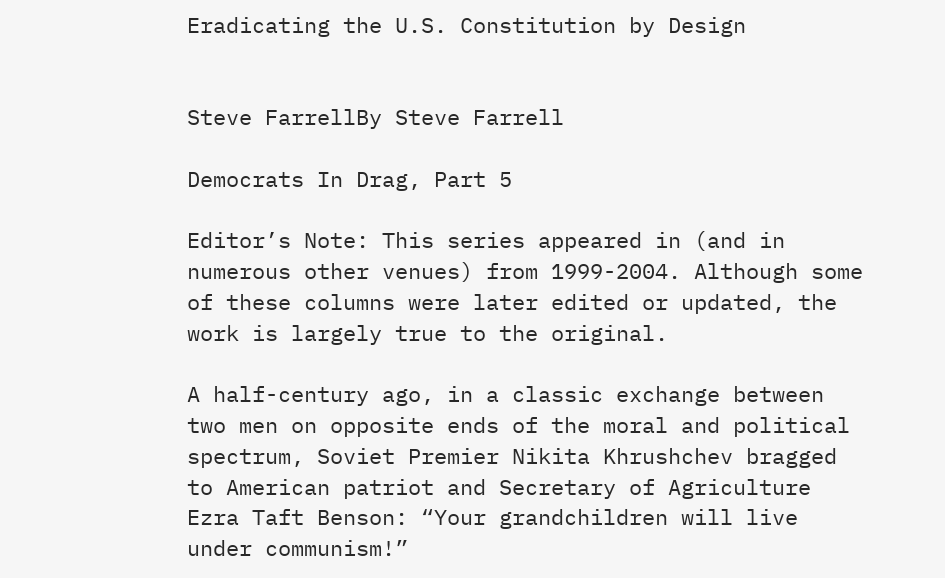Eradicating the U.S. Constitution by Design


Steve FarrellBy Steve Farrell

Democrats In Drag, Part 5

Editor’s Note: This series appeared in (and in numerous other venues) from 1999-2004. Although some of these columns were later edited or updated, the work is largely true to the original.

A half-century ago, in a classic exchange between two men on opposite ends of the moral and political spectrum, Soviet Premier Nikita Khrushchev bragged to American patriot and Secretary of Agriculture Ezra Taft Benson: “Your grandchildren will live under communism!”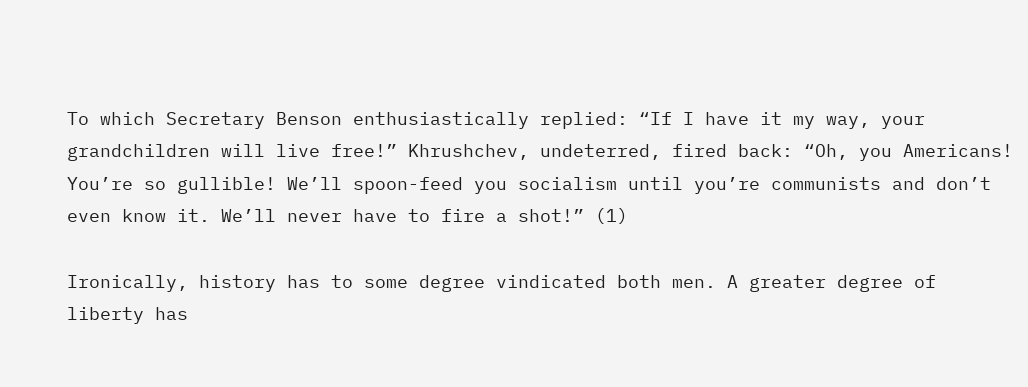To which Secretary Benson enthusiastically replied: “If I have it my way, your grandchildren will live free!” Khrushchev, undeterred, fired back: “Oh, you Americans! You’re so gullible! We’ll spoon-feed you socialism until you’re communists and don’t even know it. We’ll never have to fire a shot!” (1)

Ironically, history has to some degree vindicated both men. A greater degree of liberty has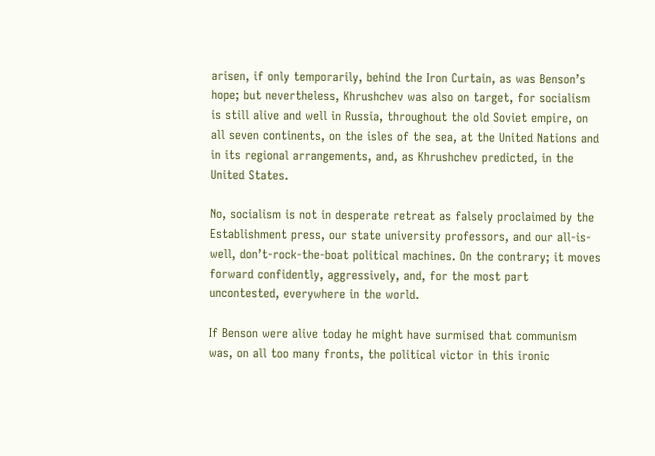arisen, if only temporarily, behind the Iron Curtain, as was Benson’s hope; but nevertheless, Khrushchev was also on target, for socialism is still alive and well in Russia, throughout the old Soviet empire, on all seven continents, on the isles of the sea, at the United Nations and in its regional arrangements, and, as Khrushchev predicted, in the United States.

No, socialism is not in desperate retreat as falsely proclaimed by the Establishment press, our state university professors, and our all-is-well, don’t-rock-the-boat political machines. On the contrary; it moves forward confidently, aggressively, and, for the most part uncontested, everywhere in the world.

If Benson were alive today he might have surmised that communism was, on all too many fronts, the political victor in this ironic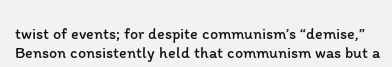twist of events; for despite communism’s “demise,” Benson consistently held that communism was but a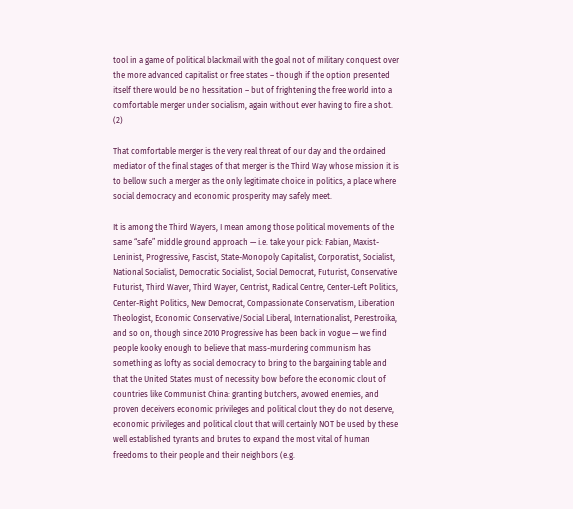tool in a game of political blackmail with the goal not of military conquest over the more advanced capitalist or free states – though if the option presented itself there would be no hessitation – but of frightening the free world into a comfortable merger under socialism, again without ever having to fire a shot. (2)

That comfortable merger is the very real threat of our day and the ordained mediator of the final stages of that merger is the Third Way whose mission it is to bellow such a merger as the only legitimate choice in politics, a place where social democracy and economic prosperity may safely meet.

It is among the Third Wayers, I mean among those political movements of the same “safe” middle ground approach — i.e. take your pick: Fabian, Maxist-Leninist, Progressive, Fascist, State-Monopoly Capitalist, Corporatist, Socialist, National Socialist, Democratic Socialist, Social Democrat, Futurist, Conservative Futurist, Third Waver, Third Wayer, Centrist, Radical Centre, Center-Left Politics, Center-Right Politics, New Democrat, Compassionate Conservatism, Liberation Theologist, Economic Conservative/Social Liberal, Internationalist, Perestroika, and so on, though since 2010 Progressive has been back in vogue — we find people kooky enough to believe that mass-murdering communism has something as lofty as social democracy to bring to the bargaining table and that the United States must of necessity bow before the economic clout of countries like Communist China: granting butchers, avowed enemies, and proven deceivers economic privileges and political clout they do not deserve, economic privileges and political clout that will certainly NOT be used by these well established tyrants and brutes to expand the most vital of human freedoms to their people and their neighbors (e.g.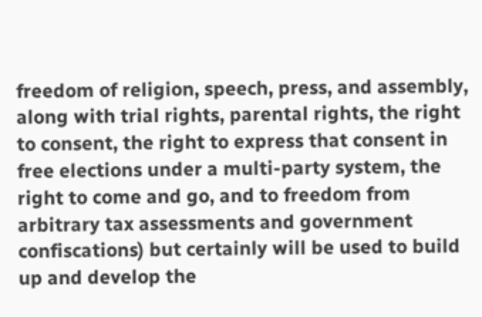freedom of religion, speech, press, and assembly, along with trial rights, parental rights, the right to consent, the right to express that consent in free elections under a multi-party system, the right to come and go, and to freedom from arbitrary tax assessments and government confiscations) but certainly will be used to build up and develop the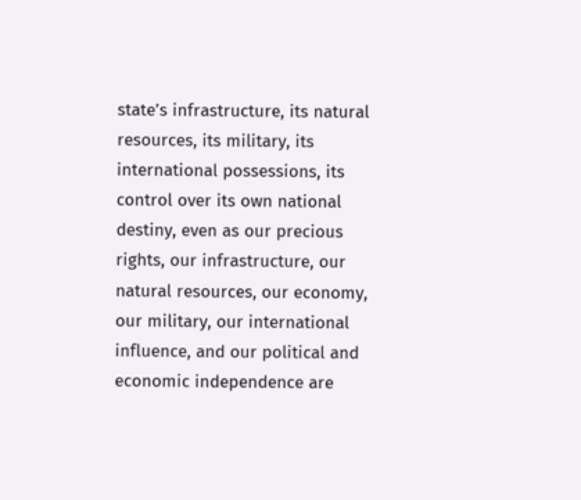state’s infrastructure, its natural resources, its military, its international possessions, its control over its own national destiny, even as our precious rights, our infrastructure, our natural resources, our economy, our military, our international influence, and our political and economic independence are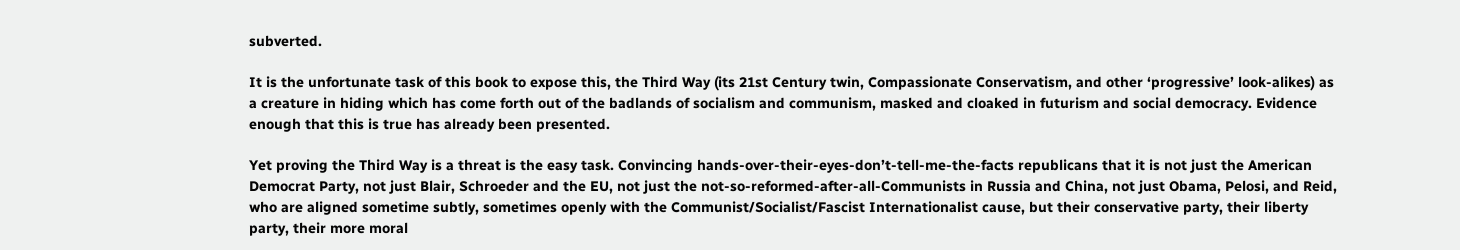subverted.

It is the unfortunate task of this book to expose this, the Third Way (its 21st Century twin, Compassionate Conservatism, and other ‘progressive’ look-alikes) as a creature in hiding which has come forth out of the badlands of socialism and communism, masked and cloaked in futurism and social democracy. Evidence enough that this is true has already been presented.

Yet proving the Third Way is a threat is the easy task. Convincing hands-over-their-eyes-don’t-tell-me-the-facts republicans that it is not just the American Democrat Party, not just Blair, Schroeder and the EU, not just the not-so-reformed-after-all-Communists in Russia and China, not just Obama, Pelosi, and Reid, who are aligned sometime subtly, sometimes openly with the Communist/Socialist/Fascist Internationalist cause, but their conservative party, their liberty party, their more moral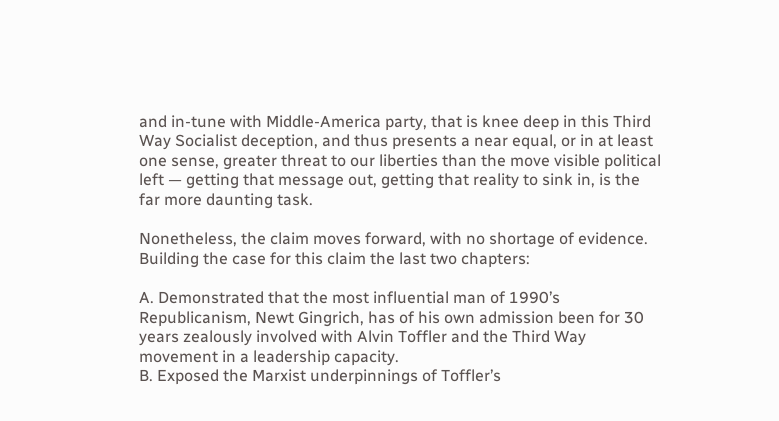and in-tune with Middle-America party, that is knee deep in this Third Way Socialist deception, and thus presents a near equal, or in at least one sense, greater threat to our liberties than the move visible political left — getting that message out, getting that reality to sink in, is the far more daunting task.

Nonetheless, the claim moves forward, with no shortage of evidence.
Building the case for this claim the last two chapters:

A. Demonstrated that the most influential man of 1990’s Republicanism, Newt Gingrich, has of his own admission been for 30 years zealously involved with Alvin Toffler and the Third Way movement in a leadership capacity.
B. Exposed the Marxist underpinnings of Toffler’s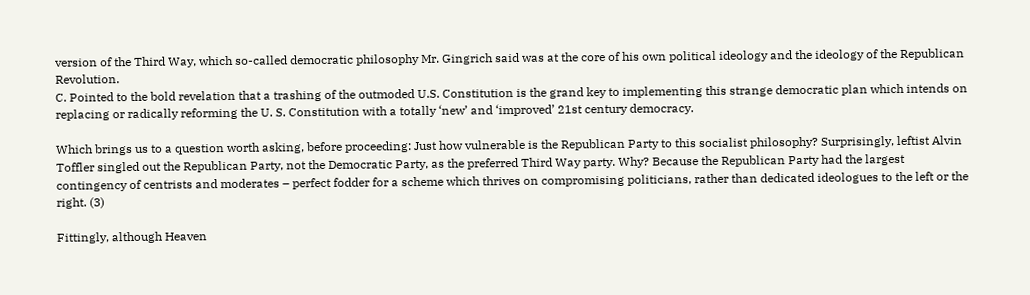version of the Third Way, which so-called democratic philosophy Mr. Gingrich said was at the core of his own political ideology and the ideology of the Republican Revolution.
C. Pointed to the bold revelation that a trashing of the outmoded U.S. Constitution is the grand key to implementing this strange democratic plan which intends on replacing or radically reforming the U. S. Constitution with a totally ‘new’ and ‘improved’ 21st century democracy.

Which brings us to a question worth asking, before proceeding: Just how vulnerable is the Republican Party to this socialist philosophy? Surprisingly, leftist Alvin Toffler singled out the Republican Party, not the Democratic Party, as the preferred Third Way party. Why? Because the Republican Party had the largest contingency of centrists and moderates – perfect fodder for a scheme which thrives on compromising politicians, rather than dedicated ideologues to the left or the right. (3)

Fittingly, although Heaven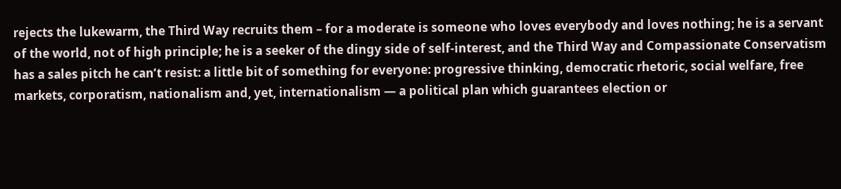rejects the lukewarm, the Third Way recruits them – for a moderate is someone who loves everybody and loves nothing; he is a servant of the world, not of high principle; he is a seeker of the dingy side of self-interest, and the Third Way and Compassionate Conservatism has a sales pitch he can’t resist: a little bit of something for everyone: progressive thinking, democratic rhetoric, social welfare, free markets, corporatism, nationalism and, yet, internationalism — a political plan which guarantees election or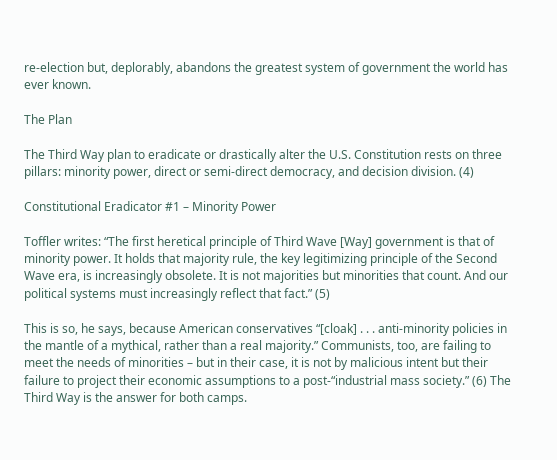re-election but, deplorably, abandons the greatest system of government the world has ever known.

The Plan

The Third Way plan to eradicate or drastically alter the U.S. Constitution rests on three pillars: minority power, direct or semi-direct democracy, and decision division. (4)

Constitutional Eradicator #1 – Minority Power

Toffler writes: “The first heretical principle of Third Wave [Way] government is that of minority power. It holds that majority rule, the key legitimizing principle of the Second Wave era, is increasingly obsolete. It is not majorities but minorities that count. And our political systems must increasingly reflect that fact.” (5)

This is so, he says, because American conservatives “[cloak] . . . anti-minority policies in the mantle of a mythical, rather than a real majority.” Communists, too, are failing to meet the needs of minorities – but in their case, it is not by malicious intent but their failure to project their economic assumptions to a post-“industrial mass society.” (6) The Third Way is the answer for both camps.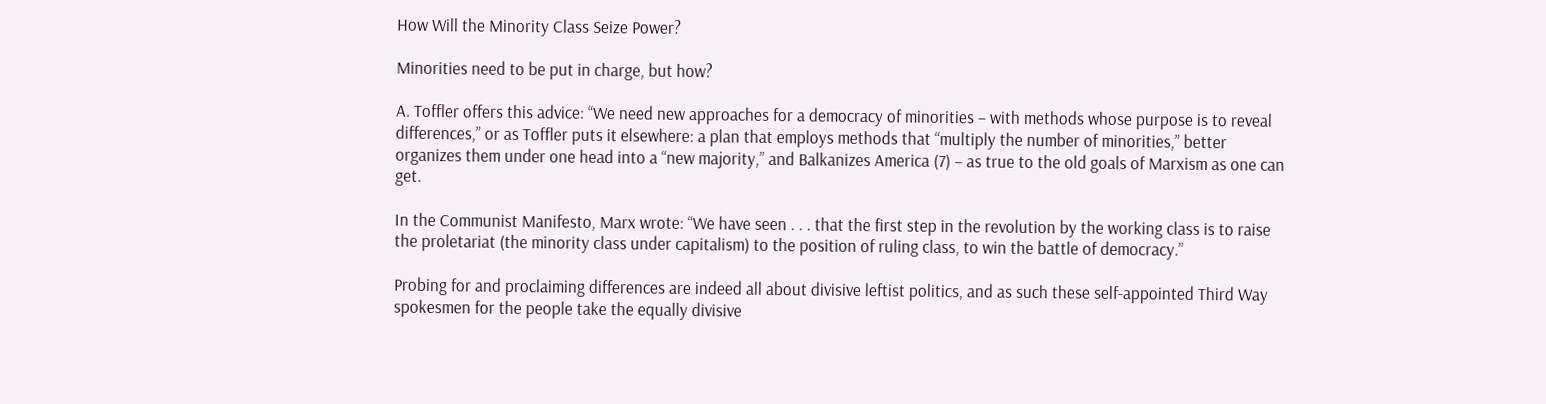How Will the Minority Class Seize Power?

Minorities need to be put in charge, but how?

A. Toffler offers this advice: “We need new approaches for a democracy of minorities – with methods whose purpose is to reveal differences,” or as Toffler puts it elsewhere: a plan that employs methods that “multiply the number of minorities,” better organizes them under one head into a “new majority,” and Balkanizes America (7) – as true to the old goals of Marxism as one can get.

In the Communist Manifesto, Marx wrote: “We have seen . . . that the first step in the revolution by the working class is to raise the proletariat (the minority class under capitalism) to the position of ruling class, to win the battle of democracy.”

Probing for and proclaiming differences are indeed all about divisive leftist politics, and as such these self-appointed Third Way spokesmen for the people take the equally divisive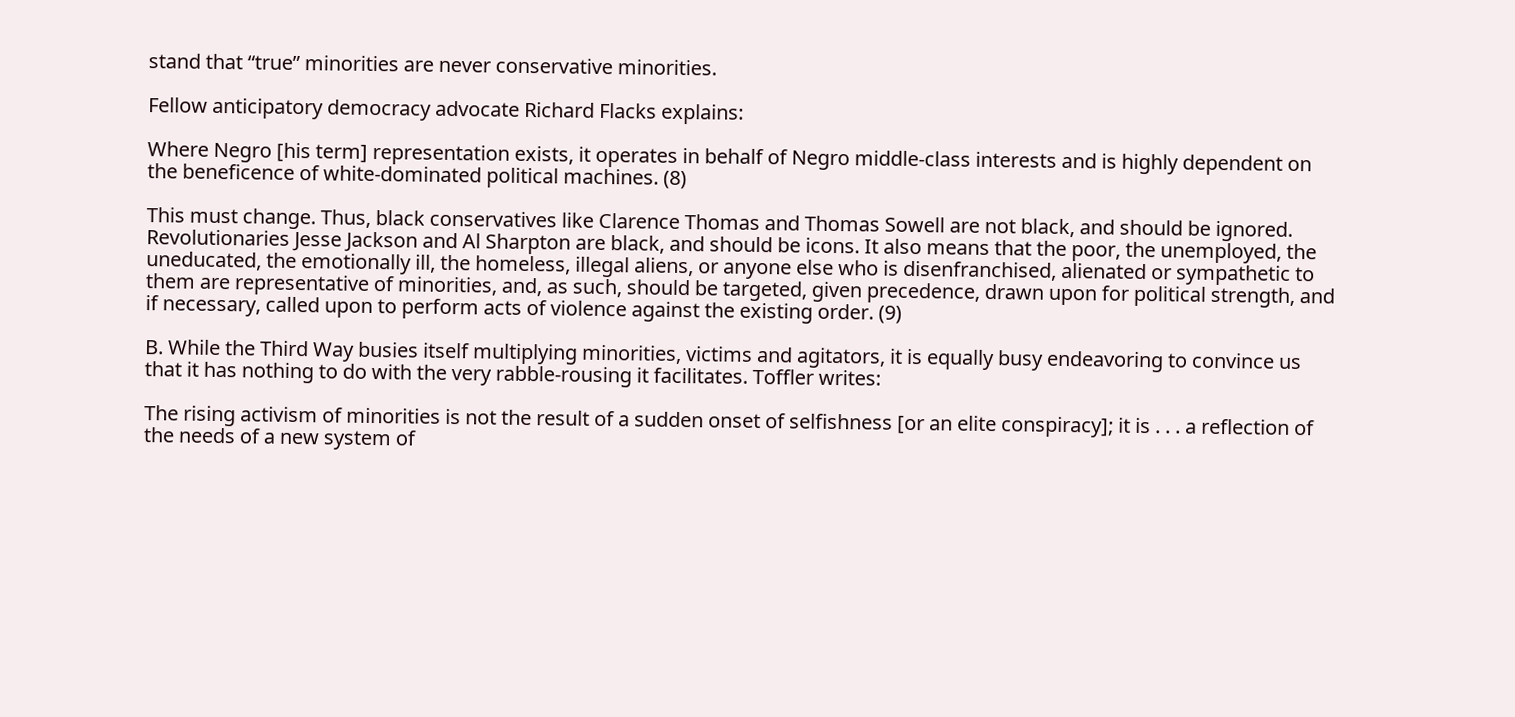stand that “true” minorities are never conservative minorities.

Fellow anticipatory democracy advocate Richard Flacks explains:

Where Negro [his term] representation exists, it operates in behalf of Negro middle-class interests and is highly dependent on the beneficence of white-dominated political machines. (8)

This must change. Thus, black conservatives like Clarence Thomas and Thomas Sowell are not black, and should be ignored. Revolutionaries Jesse Jackson and Al Sharpton are black, and should be icons. It also means that the poor, the unemployed, the uneducated, the emotionally ill, the homeless, illegal aliens, or anyone else who is disenfranchised, alienated or sympathetic to them are representative of minorities, and, as such, should be targeted, given precedence, drawn upon for political strength, and if necessary, called upon to perform acts of violence against the existing order. (9)

B. While the Third Way busies itself multiplying minorities, victims and agitators, it is equally busy endeavoring to convince us that it has nothing to do with the very rabble-rousing it facilitates. Toffler writes:

The rising activism of minorities is not the result of a sudden onset of selfishness [or an elite conspiracy]; it is . . . a reflection of the needs of a new system of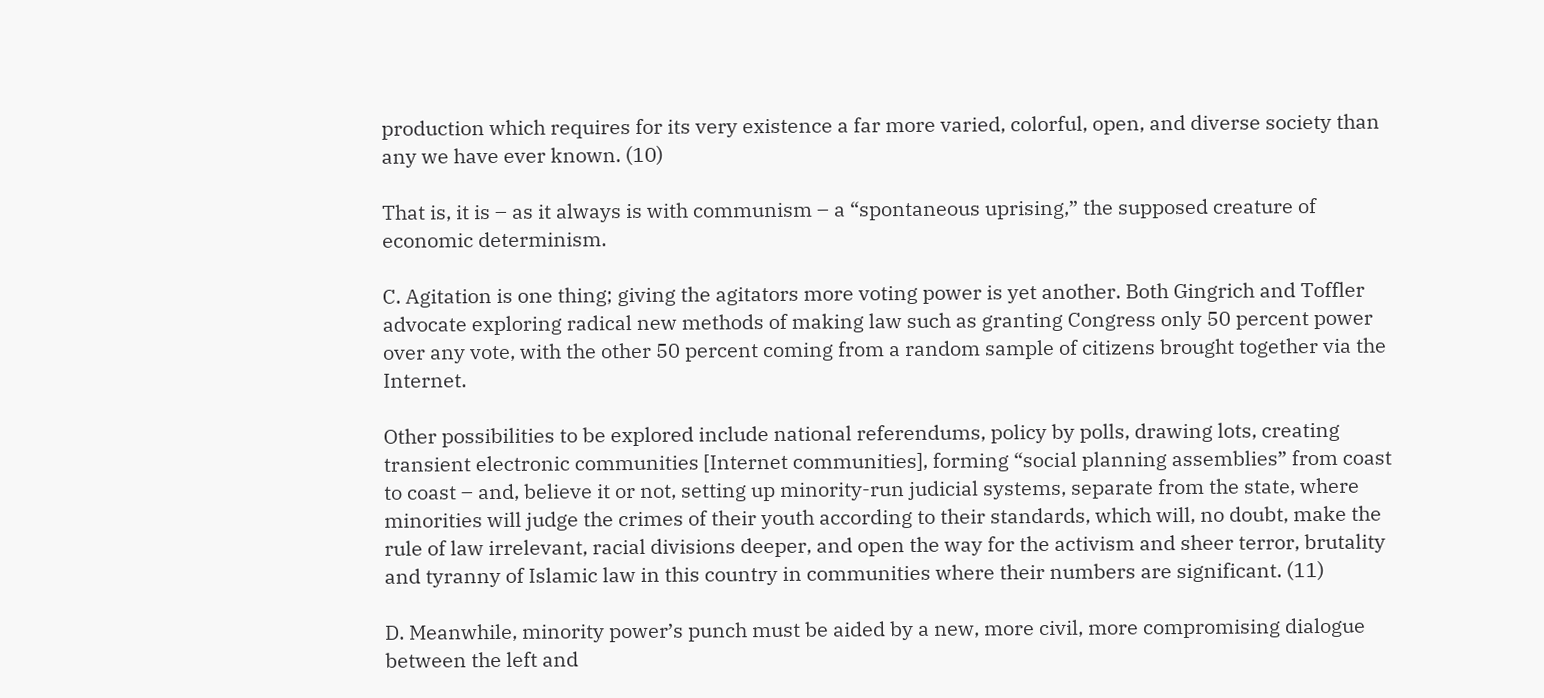production which requires for its very existence a far more varied, colorful, open, and diverse society than any we have ever known. (10)

That is, it is – as it always is with communism – a “spontaneous uprising,” the supposed creature of economic determinism.

C. Agitation is one thing; giving the agitators more voting power is yet another. Both Gingrich and Toffler advocate exploring radical new methods of making law such as granting Congress only 50 percent power over any vote, with the other 50 percent coming from a random sample of citizens brought together via the Internet.

Other possibilities to be explored include national referendums, policy by polls, drawing lots, creating transient electronic communities [Internet communities], forming “social planning assemblies” from coast to coast – and, believe it or not, setting up minority-run judicial systems, separate from the state, where minorities will judge the crimes of their youth according to their standards, which will, no doubt, make the rule of law irrelevant, racial divisions deeper, and open the way for the activism and sheer terror, brutality and tyranny of Islamic law in this country in communities where their numbers are significant. (11)

D. Meanwhile, minority power’s punch must be aided by a new, more civil, more compromising dialogue between the left and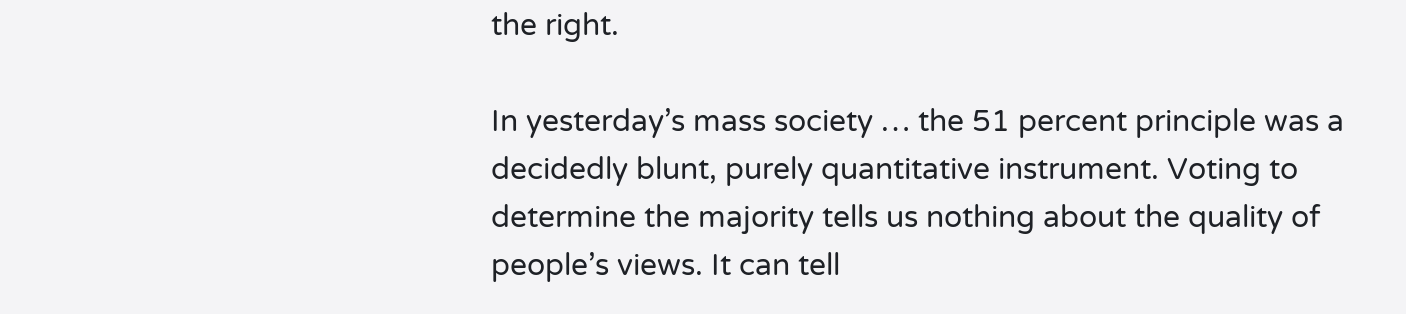the right.

In yesterday’s mass society … the 51 percent principle was a decidedly blunt, purely quantitative instrument. Voting to determine the majority tells us nothing about the quality of people’s views. It can tell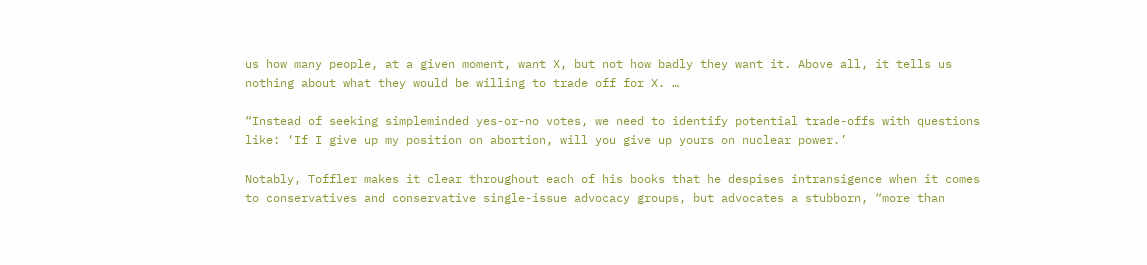us how many people, at a given moment, want X, but not how badly they want it. Above all, it tells us nothing about what they would be willing to trade off for X. …

“Instead of seeking simpleminded yes-or-no votes, we need to identify potential trade-offs with questions like: ‘If I give up my position on abortion, will you give up yours on nuclear power.’

Notably, Toffler makes it clear throughout each of his books that he despises intransigence when it comes to conservatives and conservative single-issue advocacy groups, but advocates a stubborn, “more than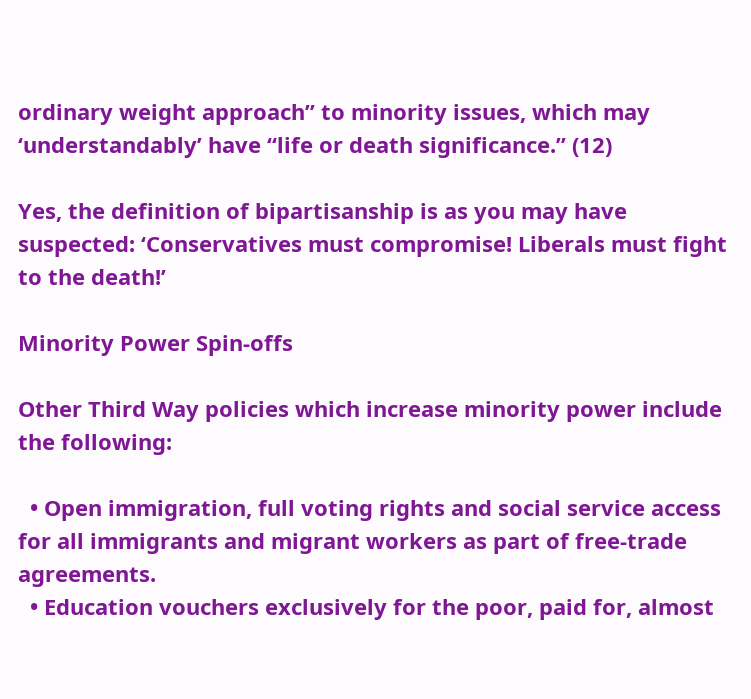ordinary weight approach” to minority issues, which may ‘understandably’ have “life or death significance.” (12)

Yes, the definition of bipartisanship is as you may have suspected: ‘Conservatives must compromise! Liberals must fight to the death!’

Minority Power Spin-offs

Other Third Way policies which increase minority power include the following:

  • Open immigration, full voting rights and social service access for all immigrants and migrant workers as part of free-trade agreements.
  • Education vouchers exclusively for the poor, paid for, almost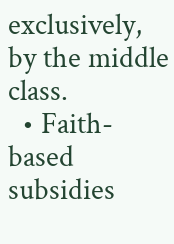exclusively, by the middle class.
  • Faith-based subsidies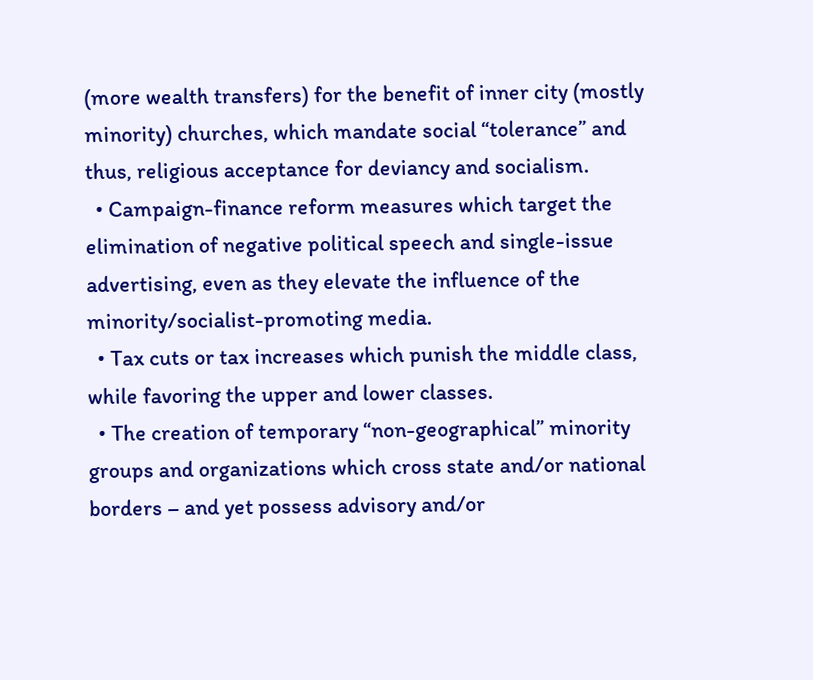(more wealth transfers) for the benefit of inner city (mostly minority) churches, which mandate social “tolerance” and thus, religious acceptance for deviancy and socialism.
  • Campaign-finance reform measures which target the elimination of negative political speech and single-issue advertising, even as they elevate the influence of the minority/socialist-promoting media.
  • Tax cuts or tax increases which punish the middle class, while favoring the upper and lower classes.
  • The creation of temporary “non-geographical” minority groups and organizations which cross state and/or national borders – and yet possess advisory and/or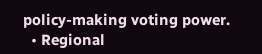policy-making voting power.
  • Regional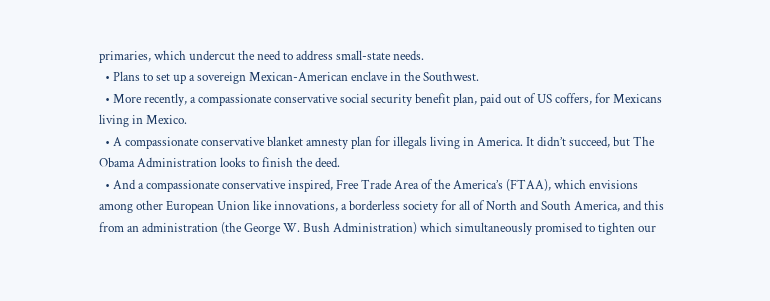primaries, which undercut the need to address small-state needs.
  • Plans to set up a sovereign Mexican-American enclave in the Southwest.
  • More recently, a compassionate conservative social security benefit plan, paid out of US coffers, for Mexicans living in Mexico.
  • A compassionate conservative blanket amnesty plan for illegals living in America. It didn’t succeed, but The Obama Administration looks to finish the deed.
  • And a compassionate conservative inspired, Free Trade Area of the America’s (FTAA), which envisions among other European Union like innovations, a borderless society for all of North and South America, and this from an administration (the George W. Bush Administration) which simultaneously promised to tighten our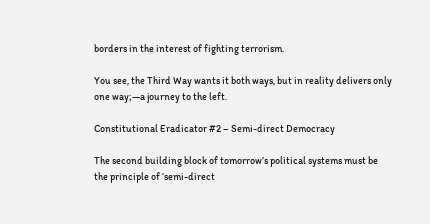borders in the interest of fighting terrorism.

You see, the Third Way wants it both ways, but in reality delivers only one way;—a journey to the left.

Constitutional Eradicator #2 – Semi-direct Democracy

The second building block of tomorrow’s political systems must be the principle of ‘semi-direct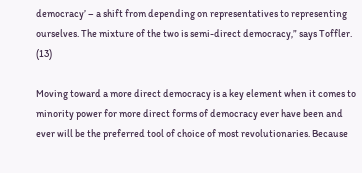democracy’ – a shift from depending on representatives to representing ourselves. The mixture of the two is semi-direct democracy,” says Toffler. (13)

Moving toward a more direct democracy is a key element when it comes to minority power for more direct forms of democracy ever have been and ever will be the preferred tool of choice of most revolutionaries. Because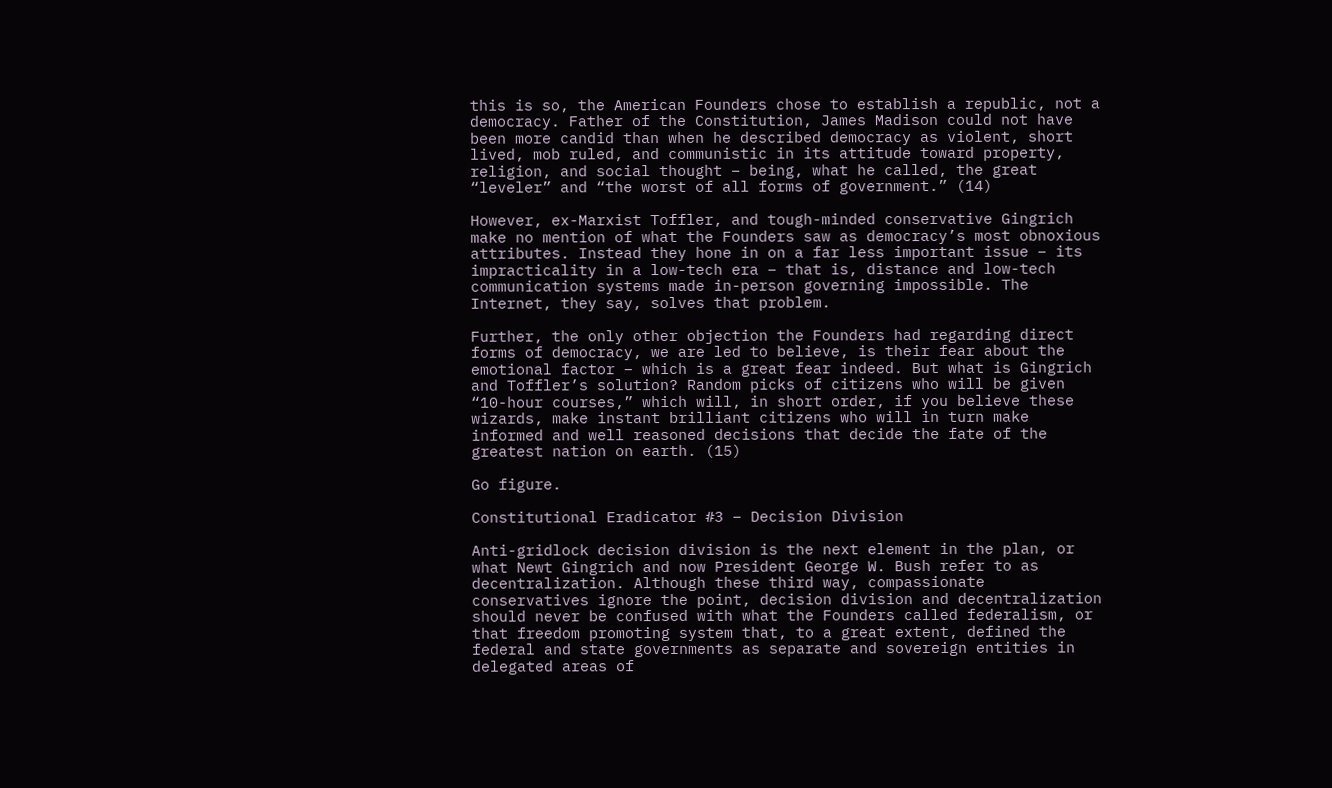this is so, the American Founders chose to establish a republic, not a democracy. Father of the Constitution, James Madison could not have been more candid than when he described democracy as violent, short lived, mob ruled, and communistic in its attitude toward property, religion, and social thought – being, what he called, the great “leveler” and “the worst of all forms of government.” (14)

However, ex-Marxist Toffler, and tough-minded conservative Gingrich make no mention of what the Founders saw as democracy’s most obnoxious attributes. Instead they hone in on a far less important issue – its impracticality in a low-tech era – that is, distance and low-tech communication systems made in-person governing impossible. The Internet, they say, solves that problem.

Further, the only other objection the Founders had regarding direct forms of democracy, we are led to believe, is their fear about the emotional factor – which is a great fear indeed. But what is Gingrich and Toffler’s solution? Random picks of citizens who will be given “10-hour courses,” which will, in short order, if you believe these wizards, make instant brilliant citizens who will in turn make informed and well reasoned decisions that decide the fate of the greatest nation on earth. (15)

Go figure.

Constitutional Eradicator #3 – Decision Division

Anti-gridlock decision division is the next element in the plan, or what Newt Gingrich and now President George W. Bush refer to as decentralization. Although these third way, compassionate conservatives ignore the point, decision division and decentralization should never be confused with what the Founders called federalism, or that freedom promoting system that, to a great extent, defined the federal and state governments as separate and sovereign entities in delegated areas of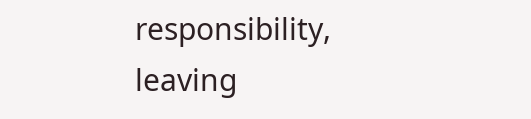responsibility, leaving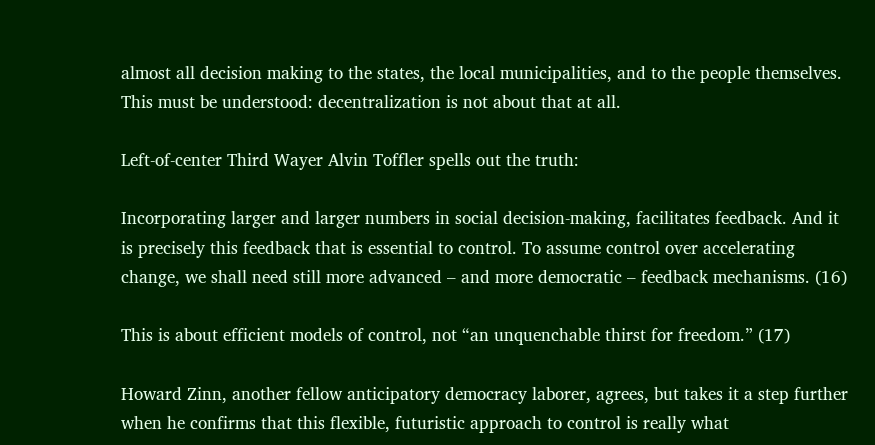almost all decision making to the states, the local municipalities, and to the people themselves. This must be understood: decentralization is not about that at all.

Left-of-center Third Wayer Alvin Toffler spells out the truth:

Incorporating larger and larger numbers in social decision-making, facilitates feedback. And it is precisely this feedback that is essential to control. To assume control over accelerating change, we shall need still more advanced – and more democratic – feedback mechanisms. (16)

This is about efficient models of control, not “an unquenchable thirst for freedom.” (17)

Howard Zinn, another fellow anticipatory democracy laborer, agrees, but takes it a step further when he confirms that this flexible, futuristic approach to control is really what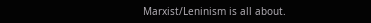Marxist/Leninism is all about.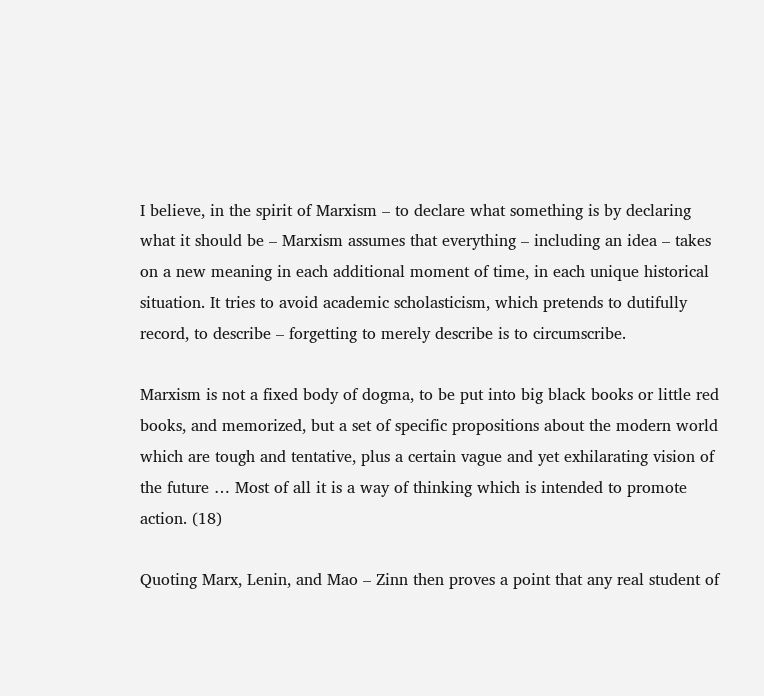I believe, in the spirit of Marxism – to declare what something is by declaring what it should be – Marxism assumes that everything – including an idea – takes on a new meaning in each additional moment of time, in each unique historical situation. It tries to avoid academic scholasticism, which pretends to dutifully record, to describe – forgetting to merely describe is to circumscribe.

Marxism is not a fixed body of dogma, to be put into big black books or little red books, and memorized, but a set of specific propositions about the modern world which are tough and tentative, plus a certain vague and yet exhilarating vision of the future … Most of all it is a way of thinking which is intended to promote action. (18)

Quoting Marx, Lenin, and Mao – Zinn then proves a point that any real student of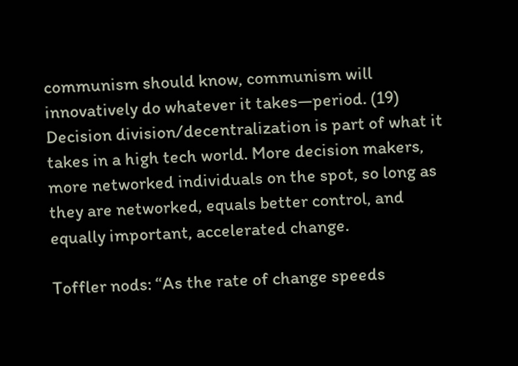communism should know, communism will innovatively do whatever it takes—period. (19) Decision division/decentralization is part of what it takes in a high tech world. More decision makers, more networked individuals on the spot, so long as they are networked, equals better control, and equally important, accelerated change.

Toffler nods: “As the rate of change speeds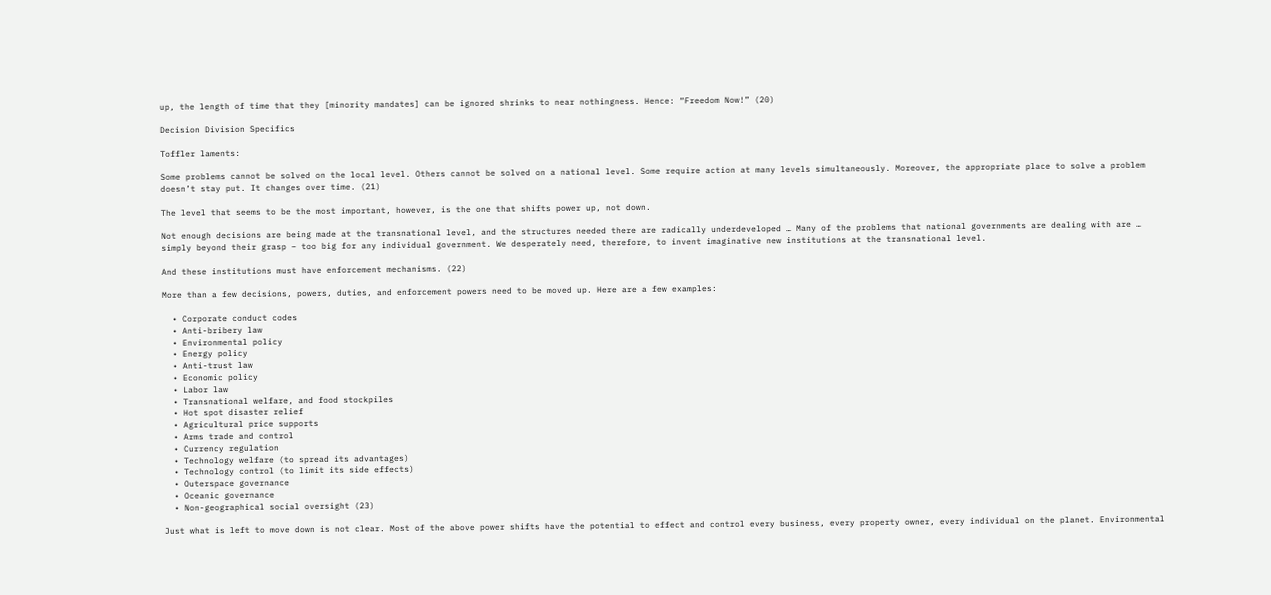up, the length of time that they [minority mandates] can be ignored shrinks to near nothingness. Hence: “Freedom Now!” (20)

Decision Division Specifics

Toffler laments:

Some problems cannot be solved on the local level. Others cannot be solved on a national level. Some require action at many levels simultaneously. Moreover, the appropriate place to solve a problem doesn’t stay put. It changes over time. (21)

The level that seems to be the most important, however, is the one that shifts power up, not down.

Not enough decisions are being made at the transnational level, and the structures needed there are radically underdeveloped … Many of the problems that national governments are dealing with are … simply beyond their grasp – too big for any individual government. We desperately need, therefore, to invent imaginative new institutions at the transnational level.

And these institutions must have enforcement mechanisms. (22)

More than a few decisions, powers, duties, and enforcement powers need to be moved up. Here are a few examples:

  • Corporate conduct codes
  • Anti-bribery law
  • Environmental policy
  • Energy policy
  • Anti-trust law
  • Economic policy
  • Labor law
  • Transnational welfare, and food stockpiles
  • Hot spot disaster relief
  • Agricultural price supports
  • Arms trade and control
  • Currency regulation
  • Technology welfare (to spread its advantages)
  • Technology control (to limit its side effects)
  • Outerspace governance
  • Oceanic governance
  • Non-geographical social oversight (23)

Just what is left to move down is not clear. Most of the above power shifts have the potential to effect and control every business, every property owner, every individual on the planet. Environmental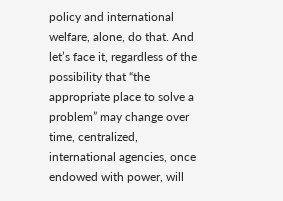policy and international welfare, alone, do that. And let’s face it, regardless of the possibility that “the appropriate place to solve a problem” may change over time, centralized, international agencies, once endowed with power, will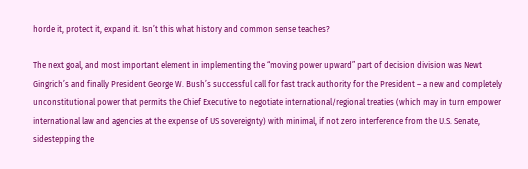horde it, protect it, expand it. Isn’t this what history and common sense teaches?

The next goal, and most important element in implementing the “moving power upward” part of decision division was Newt Gingrich’s and finally President George W. Bush’s successful call for fast track authority for the President – a new and completely unconstitutional power that permits the Chief Executive to negotiate international/regional treaties (which may in turn empower international law and agencies at the expense of US sovereignty) with minimal, if not zero interference from the U.S. Senate, sidestepping the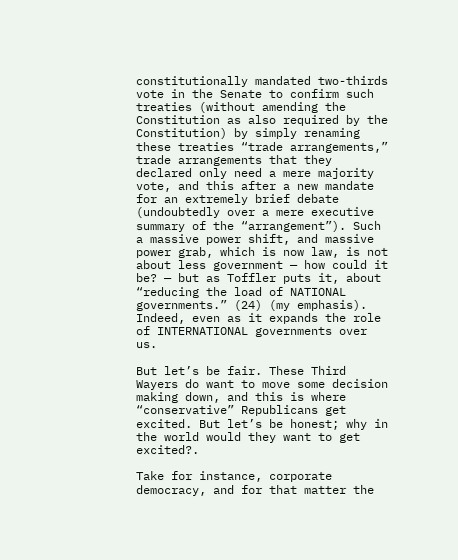constitutionally mandated two-thirds vote in the Senate to confirm such treaties (without amending the Constitution as also required by the Constitution) by simply renaming these treaties “trade arrangements,” trade arrangements that they declared only need a mere majority vote, and this after a new mandate for an extremely brief debate (undoubtedly over a mere executive summary of the “arrangement”). Such a massive power shift, and massive power grab, which is now law, is not about less government — how could it be? — but as Toffler puts it, about “reducing the load of NATIONAL governments.” (24) (my emphasis). Indeed, even as it expands the role of INTERNATIONAL governments over us.

But let’s be fair. These Third Wayers do want to move some decision making down, and this is where “conservative” Republicans get excited. But let’s be honest; why in the world would they want to get excited?.

Take for instance, corporate democracy, and for that matter the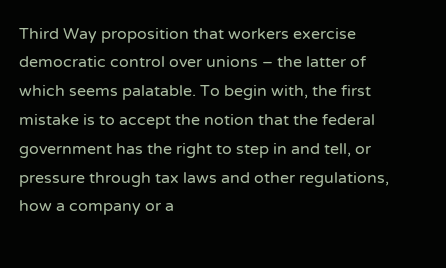Third Way proposition that workers exercise democratic control over unions – the latter of which seems palatable. To begin with, the first mistake is to accept the notion that the federal government has the right to step in and tell, or pressure through tax laws and other regulations, how a company or a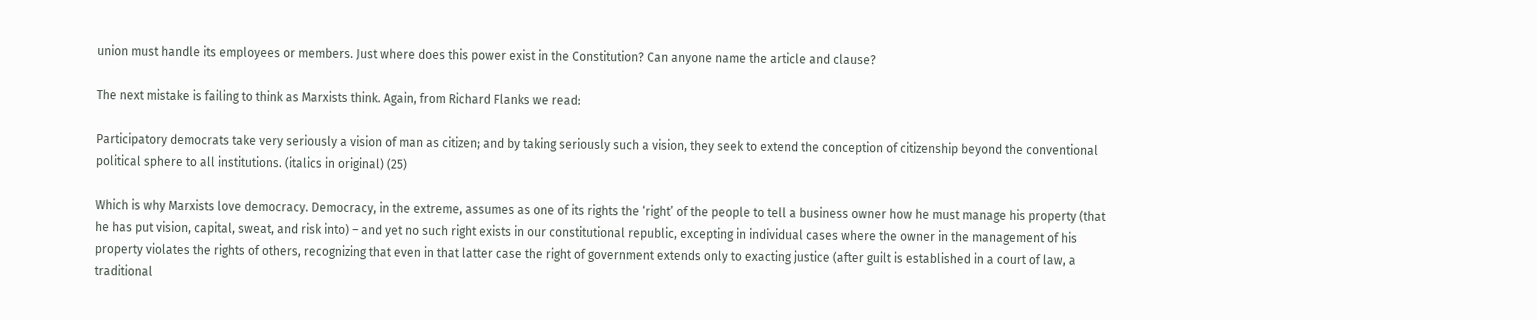union must handle its employees or members. Just where does this power exist in the Constitution? Can anyone name the article and clause?

The next mistake is failing to think as Marxists think. Again, from Richard Flanks we read:

Participatory democrats take very seriously a vision of man as citizen; and by taking seriously such a vision, they seek to extend the conception of citizenship beyond the conventional political sphere to all institutions. (italics in original) (25)

Which is why Marxists love democracy. Democracy, in the extreme, assumes as one of its rights the ‘right’ of the people to tell a business owner how he must manage his property (that he has put vision, capital, sweat, and risk into) – and yet no such right exists in our constitutional republic, excepting in individual cases where the owner in the management of his property violates the rights of others, recognizing that even in that latter case the right of government extends only to exacting justice (after guilt is established in a court of law, a traditional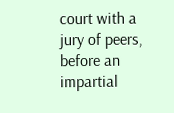court with a jury of peers, before an impartial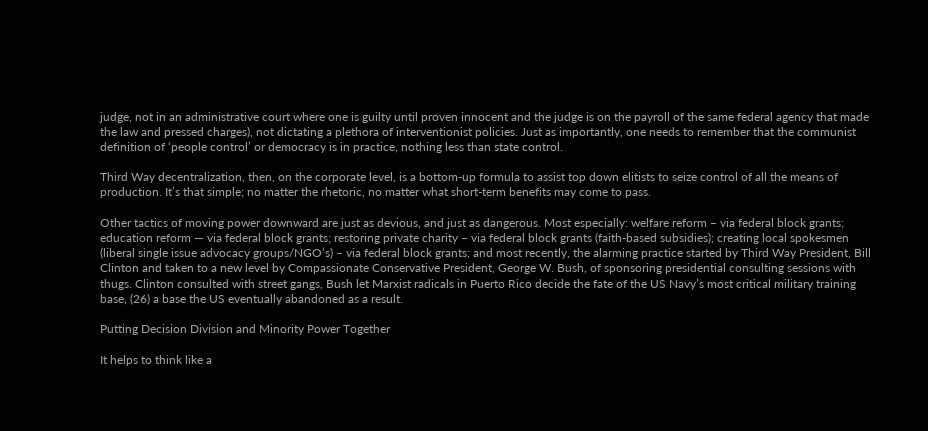judge, not in an administrative court where one is guilty until proven innocent and the judge is on the payroll of the same federal agency that made the law and pressed charges), not dictating a plethora of interventionist policies. Just as importantly, one needs to remember that the communist definition of ‘people control’ or democracy is in practice, nothing less than state control.

Third Way decentralization, then, on the corporate level, is a bottom-up formula to assist top down elitists to seize control of all the means of production. It’s that simple; no matter the rhetoric, no matter what short-term benefits may come to pass.

Other tactics of moving power downward are just as devious, and just as dangerous. Most especially: welfare reform – via federal block grants; education reform — via federal block grants; restoring private charity – via federal block grants (faith-based subsidies); creating local spokesmen (liberal single issue advocacy groups/NGO’s) – via federal block grants; and most recently, the alarming practice started by Third Way President, Bill Clinton and taken to a new level by Compassionate Conservative President, George W. Bush, of sponsoring presidential consulting sessions with thugs. Clinton consulted with street gangs, Bush let Marxist radicals in Puerto Rico decide the fate of the US Navy’s most critical military training base, (26) a base the US eventually abandoned as a result.

Putting Decision Division and Minority Power Together

It helps to think like a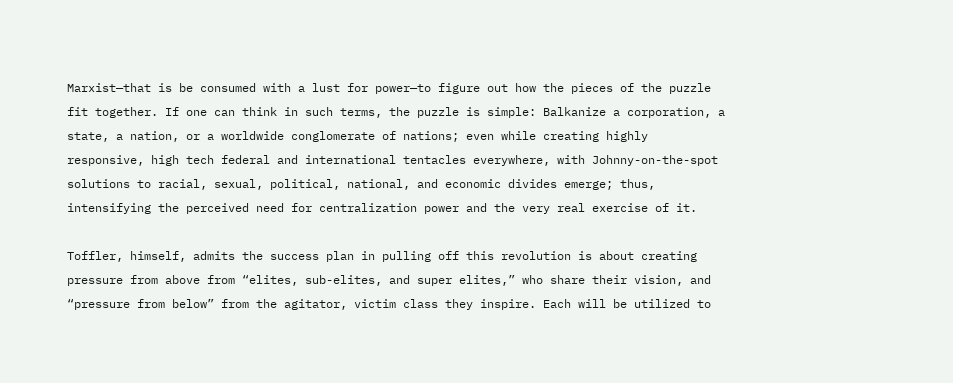Marxist—that is be consumed with a lust for power—to figure out how the pieces of the puzzle fit together. If one can think in such terms, the puzzle is simple: Balkanize a corporation, a state, a nation, or a worldwide conglomerate of nations; even while creating highly responsive, high tech federal and international tentacles everywhere, with Johnny-on-the-spot solutions to racial, sexual, political, national, and economic divides emerge; thus, intensifying the perceived need for centralization power and the very real exercise of it.

Toffler, himself, admits the success plan in pulling off this revolution is about creating pressure from above from “elites, sub-elites, and super elites,” who share their vision, and “pressure from below” from the agitator, victim class they inspire. Each will be utilized to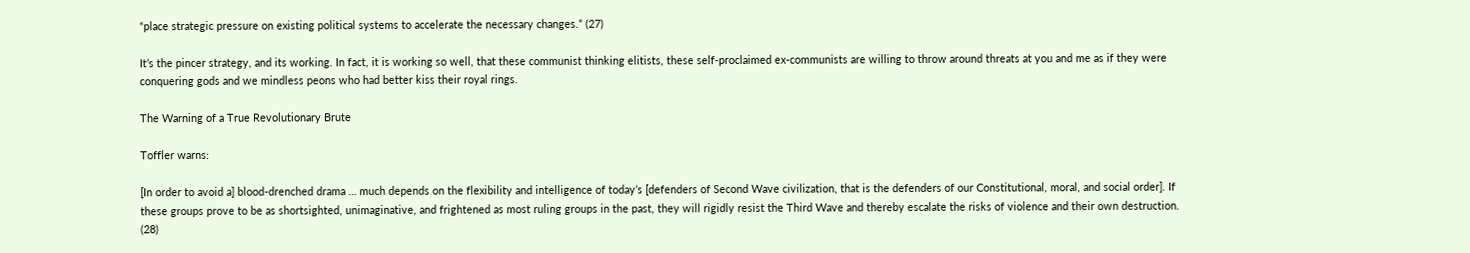“place strategic pressure on existing political systems to accelerate the necessary changes.” (27)

It’s the pincer strategy, and its working. In fact, it is working so well, that these communist thinking elitists, these self-proclaimed ex-communists are willing to throw around threats at you and me as if they were conquering gods and we mindless peons who had better kiss their royal rings.

The Warning of a True Revolutionary Brute

Toffler warns:

[In order to avoid a] blood-drenched drama … much depends on the flexibility and intelligence of today’s [defenders of Second Wave civilization, that is the defenders of our Constitutional, moral, and social order]. If these groups prove to be as shortsighted, unimaginative, and frightened as most ruling groups in the past, they will rigidly resist the Third Wave and thereby escalate the risks of violence and their own destruction. (28)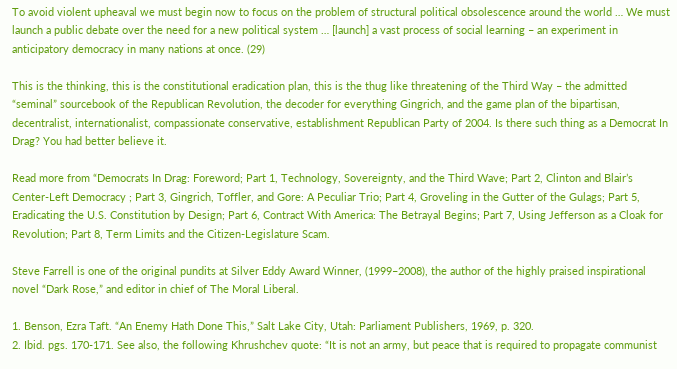To avoid violent upheaval we must begin now to focus on the problem of structural political obsolescence around the world … We must launch a public debate over the need for a new political system … [launch] a vast process of social learning – an experiment in anticipatory democracy in many nations at once. (29)

This is the thinking, this is the constitutional eradication plan, this is the thug like threatening of the Third Way – the admitted “seminal” sourcebook of the Republican Revolution, the decoder for everything Gingrich, and the game plan of the bipartisan, decentralist, internationalist, compassionate conservative, establishment Republican Party of 2004. Is there such thing as a Democrat In Drag? You had better believe it.

Read more from “Democrats In Drag: Foreword; Part 1, Technology, Sovereignty, and the Third Wave; Part 2, Clinton and Blair’s Center-Left Democracy ; Part 3, Gingrich, Toffler, and Gore: A Peculiar Trio; Part 4, Groveling in the Gutter of the Gulags; Part 5,  Eradicating the U.S. Constitution by Design; Part 6, Contract With America: The Betrayal Begins; Part 7, Using Jefferson as a Cloak for Revolution; Part 8, Term Limits and the Citizen-Legislature Scam.

Steve Farrell is one of the original pundits at Silver Eddy Award Winner, (1999–2008), the author of the highly praised inspirational novel “Dark Rose,” and editor in chief of The Moral Liberal.

1. Benson, Ezra Taft. “An Enemy Hath Done This,” Salt Lake City, Utah: Parliament Publishers, 1969, p. 320.
2. Ibid. pgs. 170-171. See also, the following Khrushchev quote: “It is not an army, but peace that is required to propagate communist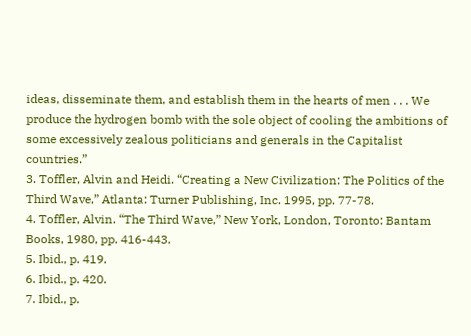ideas, disseminate them, and establish them in the hearts of men . . . We produce the hydrogen bomb with the sole object of cooling the ambitions of some excessively zealous politicians and generals in the Capitalist countries.”
3. Toffler, Alvin and Heidi. “Creating a New Civilization: The Politics of the Third Wave,” Atlanta: Turner Publishing, Inc. 1995, pp. 77-78.
4. Toffler, Alvin. “The Third Wave,” New York, London, Toronto: Bantam Books, 1980, pp. 416-443.
5. Ibid., p. 419.
6. Ibid., p. 420.
7. Ibid., p.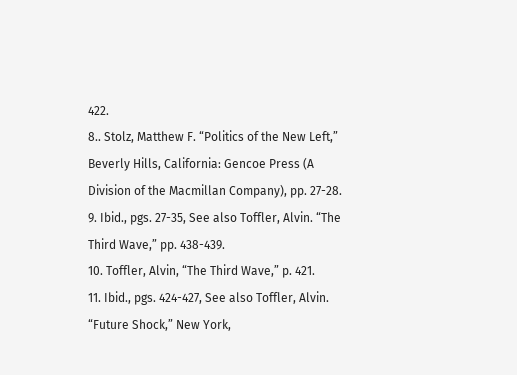422.
8.. Stolz, Matthew F. “Politics of the New Left,” Beverly Hills, California: Gencoe Press (A Division of the Macmillan Company), pp. 27-28.
9. Ibid., pgs. 27-35, See also Toffler, Alvin. “The Third Wave,” pp. 438-439.
10. Toffler, Alvin, “The Third Wave,” p. 421.
11. Ibid., pgs. 424-427, See also Toffler, Alvin. “Future Shock,” New York,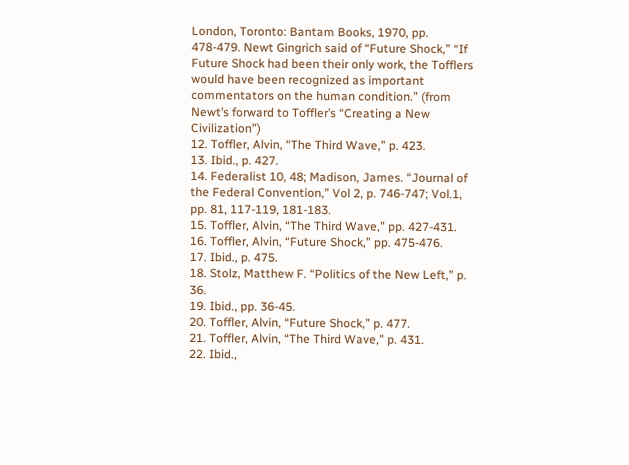London, Toronto: Bantam Books, 1970, pp. 478-479. Newt Gingrich said of “Future Shock,” “If Future Shock had been their only work, the Tofflers would have been recognized as important commentators on the human condition.” (from Newt’s forward to Toffler’s “Creating a New Civilization”)
12. Toffler, Alvin, “The Third Wave,” p. 423.
13. Ibid., p. 427.
14. Federalist 10, 48; Madison, James. “Journal of the Federal Convention,” Vol 2, p. 746-747; Vol.1, pp. 81, 117-119, 181-183.
15. Toffler, Alvin, “The Third Wave,” pp. 427-431.
16. Toffler, Alvin, “Future Shock,” pp. 475-476.
17. Ibid., p. 475.
18. Stolz, Matthew F. “Politics of the New Left,” p. 36.
19. Ibid., pp. 36-45.
20. Toffler, Alvin, “Future Shock,” p. 477.
21. Toffler, Alvin, “The Third Wave,” p. 431.
22. Ibid.,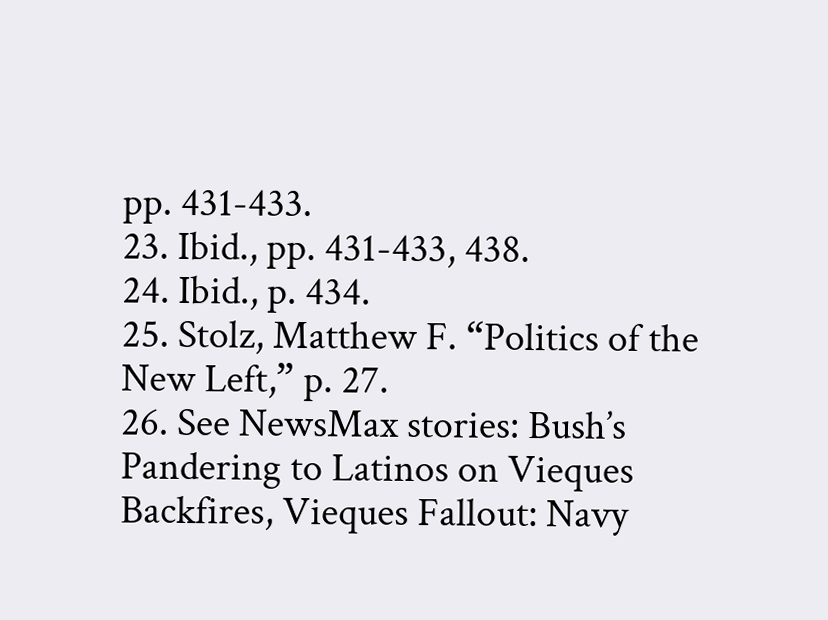pp. 431-433.
23. Ibid., pp. 431-433, 438.
24. Ibid., p. 434.
25. Stolz, Matthew F. “Politics of the New Left,” p. 27.
26. See NewsMax stories: Bush’s Pandering to Latinos on Vieques Backfires, Vieques Fallout: Navy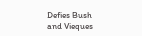Defies Bush and Vieques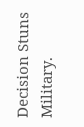Decision Stuns Military.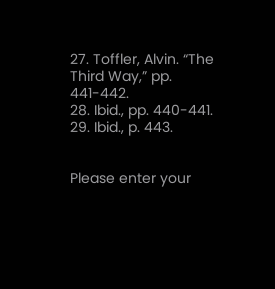27. Toffler, Alvin. “The Third Way,” pp. 441-442.
28. Ibid., pp. 440-441.
29. Ibid., p. 443.


Please enter your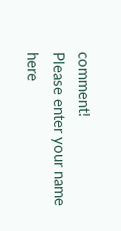comment!
Please enter your name here